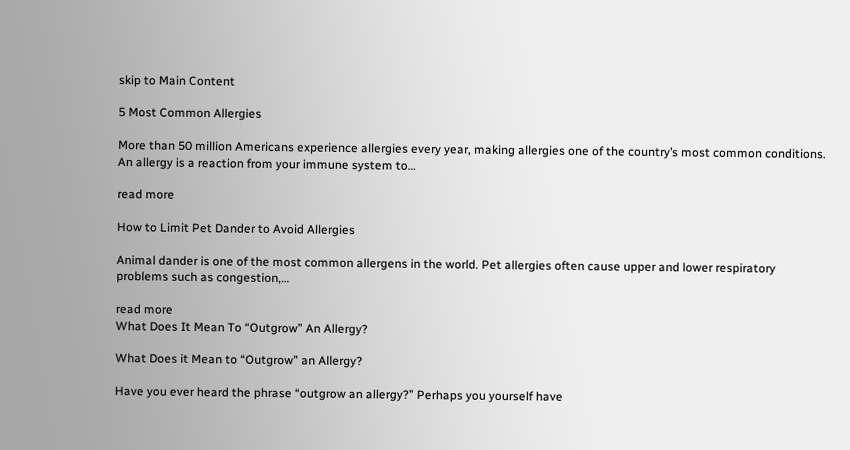skip to Main Content

5 Most Common Allergies

More than 50 million Americans experience allergies every year, making allergies one of the country’s most common conditions. An allergy is a reaction from your immune system to…

read more

How to Limit Pet Dander to Avoid Allergies

Animal dander is one of the most common allergens in the world. Pet allergies often cause upper and lower respiratory problems such as congestion,…

read more
What Does It Mean To “Outgrow” An Allergy?

What Does it Mean to “Outgrow” an Allergy?

Have you ever heard the phrase “outgrow an allergy?” Perhaps you yourself have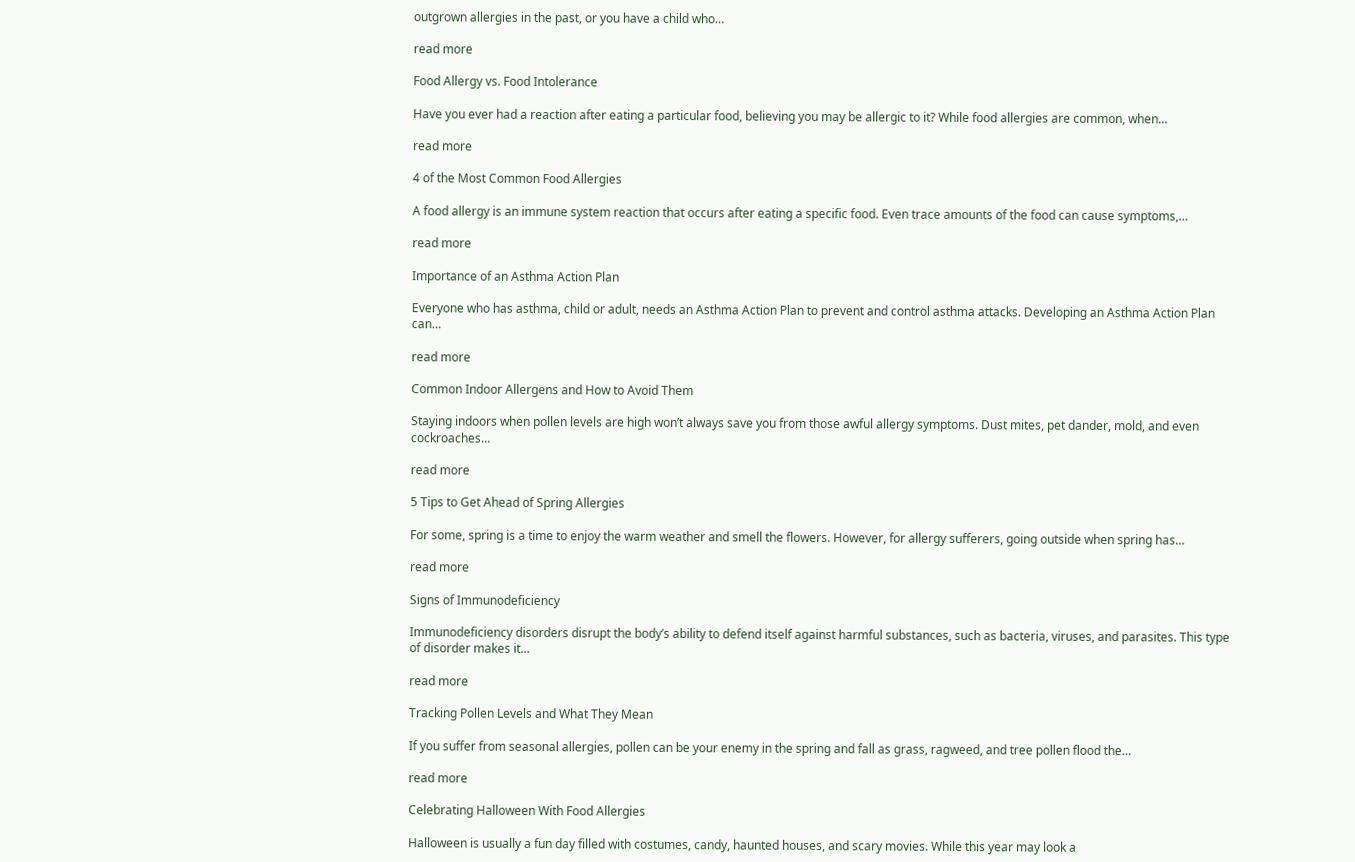outgrown allergies in the past, or you have a child who…

read more

Food Allergy vs. Food Intolerance

Have you ever had a reaction after eating a particular food, believing you may be allergic to it? While food allergies are common, when…

read more

4 of the Most Common Food Allergies

A food allergy is an immune system reaction that occurs after eating a specific food. Even trace amounts of the food can cause symptoms,…

read more

Importance of an Asthma Action Plan

Everyone who has asthma, child or adult, needs an Asthma Action Plan to prevent and control asthma attacks. Developing an Asthma Action Plan can…

read more

Common Indoor Allergens and How to Avoid Them

Staying indoors when pollen levels are high won’t always save you from those awful allergy symptoms. Dust mites, pet dander, mold, and even cockroaches…

read more

5 Tips to Get Ahead of Spring Allergies

For some, spring is a time to enjoy the warm weather and smell the flowers. However, for allergy sufferers, going outside when spring has…

read more

Signs of Immunodeficiency

Immunodeficiency disorders disrupt the body’s ability to defend itself against harmful substances, such as bacteria, viruses, and parasites. This type of disorder makes it…

read more

Tracking Pollen Levels and What They Mean

If you suffer from seasonal allergies, pollen can be your enemy in the spring and fall as grass, ragweed, and tree pollen flood the…

read more

Celebrating Halloween With Food Allergies

Halloween is usually a fun day filled with costumes, candy, haunted houses, and scary movies. While this year may look a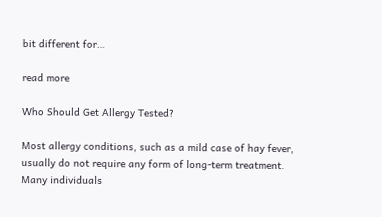bit different for…

read more

Who Should Get Allergy Tested?

Most allergy conditions, such as a mild case of hay fever, usually do not require any form of long-term treatment. Many individuals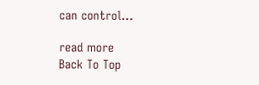can control…

read more
Back To Top